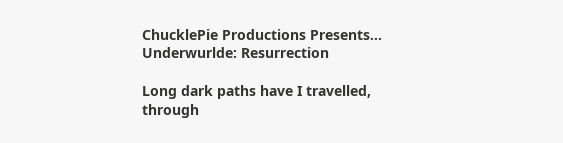ChucklePie Productions Presents... Underwurlde: Resurrection

Long dark paths have I travelled,
through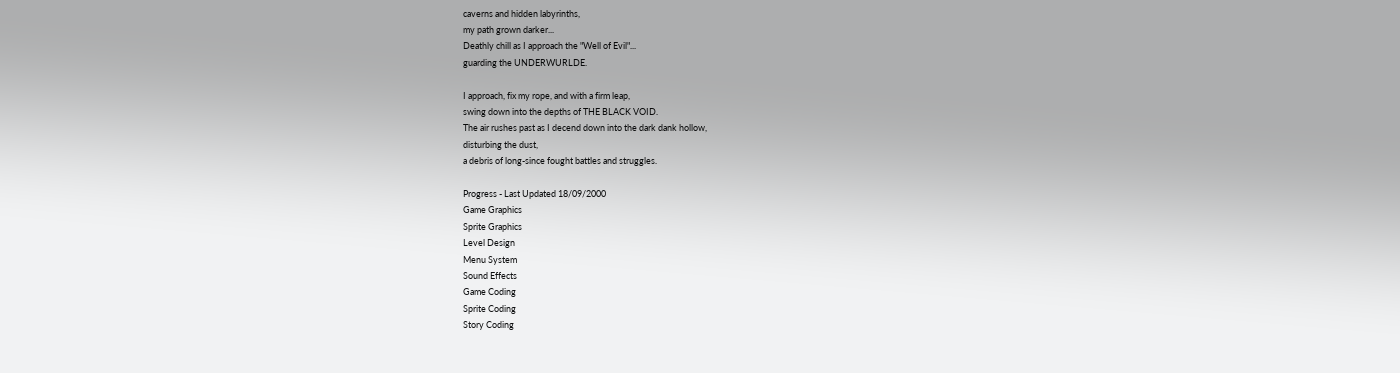caverns and hidden labyrinths,
my path grown darker...
Deathly chill as I approach the "Well of Evil"...
guarding the UNDERWURLDE.

I approach, fix my rope, and with a firm leap,
swing down into the depths of THE BLACK VOID.
The air rushes past as I decend down into the dark dank hollow,
disturbing the dust,
a debris of long-since fought battles and struggles.

Progress - Last Updated 18/09/2000
Game Graphics
Sprite Graphics
Level Design
Menu System
Sound Effects
Game Coding
Sprite Coding
Story Coding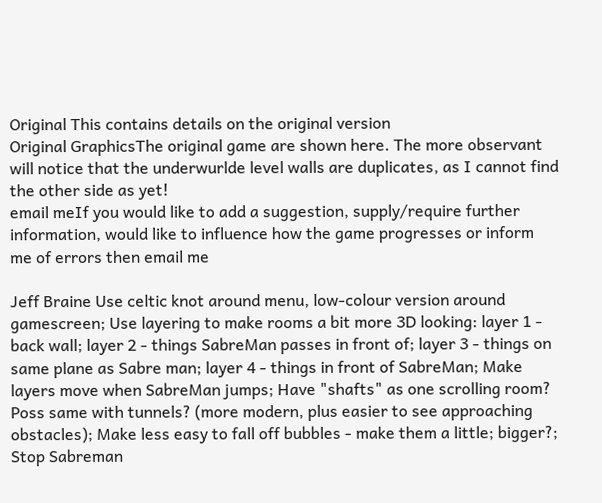Original This contains details on the original version
Original GraphicsThe original game are shown here. The more observant will notice that the underwurlde level walls are duplicates, as I cannot find the other side as yet!
email meIf you would like to add a suggestion, supply/require further information, would like to influence how the game progresses or inform me of errors then email me

Jeff Braine Use celtic knot around menu, low-colour version around gamescreen; Use layering to make rooms a bit more 3D looking: layer 1 - back wall; layer 2 - things SabreMan passes in front of; layer 3 - things on same plane as Sabre man; layer 4 - things in front of SabreMan; Make layers move when SabreMan jumps; Have "shafts" as one scrolling room? Poss same with tunnels? (more modern, plus easier to see approaching obstacles); Make less easy to fall off bubbles - make them a little; bigger?; Stop Sabreman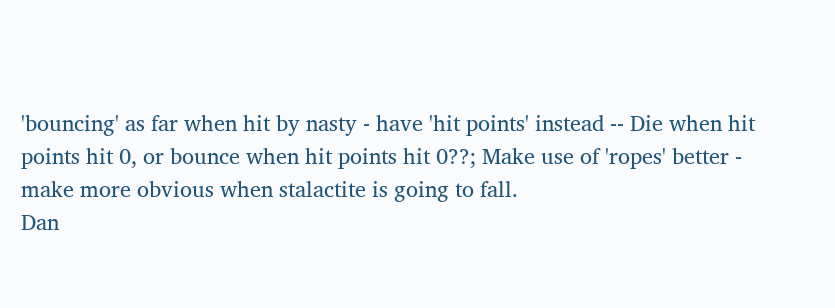'bouncing' as far when hit by nasty - have 'hit points' instead -- Die when hit points hit 0, or bounce when hit points hit 0??; Make use of 'ropes' better - make more obvious when stalactite is going to fall.
Dan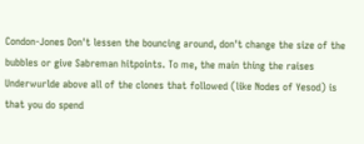Condon-Jones Don't lessen the bouncing around, don't change the size of the bubbles or give Sabreman hitpoints. To me, the main thing the raises Underwurlde above all of the clones that followed (like Nodes of Yesod) is that you do spend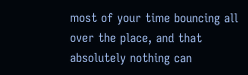most of your time bouncing all over the place, and that absolutely nothing can